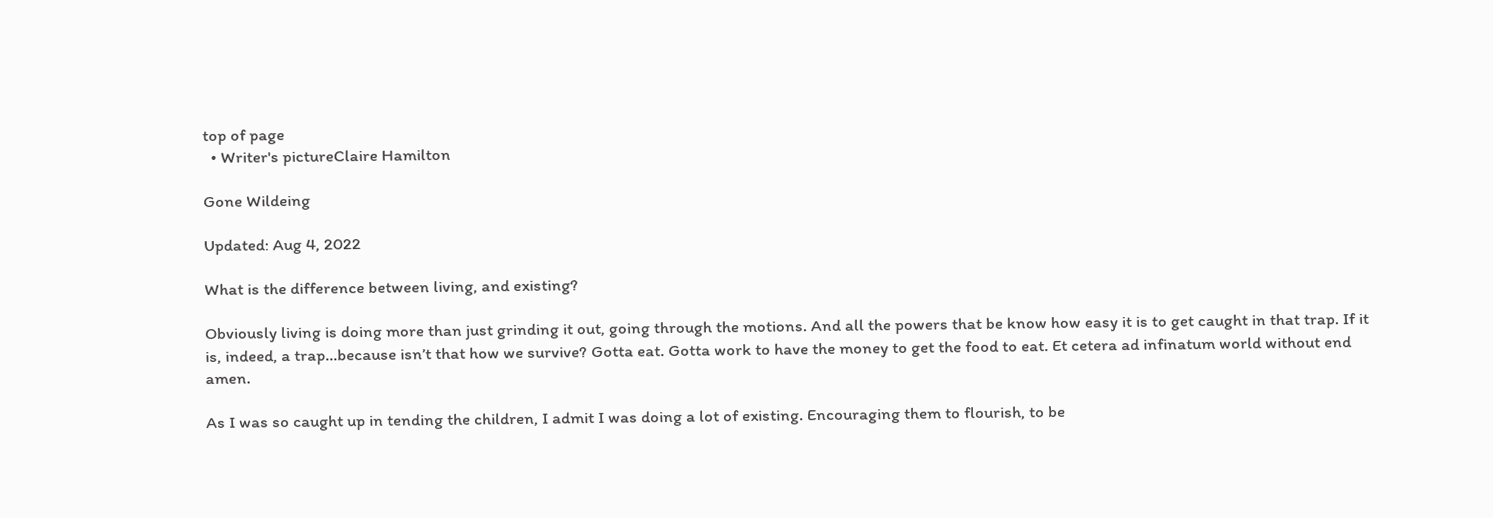top of page
  • Writer's pictureClaire Hamilton

Gone Wildeing

Updated: Aug 4, 2022

What is the difference between living, and existing?

Obviously living is doing more than just grinding it out, going through the motions. And all the powers that be know how easy it is to get caught in that trap. If it is, indeed, a trap…because isn’t that how we survive? Gotta eat. Gotta work to have the money to get the food to eat. Et cetera ad infinatum world without end amen.

As I was so caught up in tending the children, I admit I was doing a lot of existing. Encouraging them to flourish, to be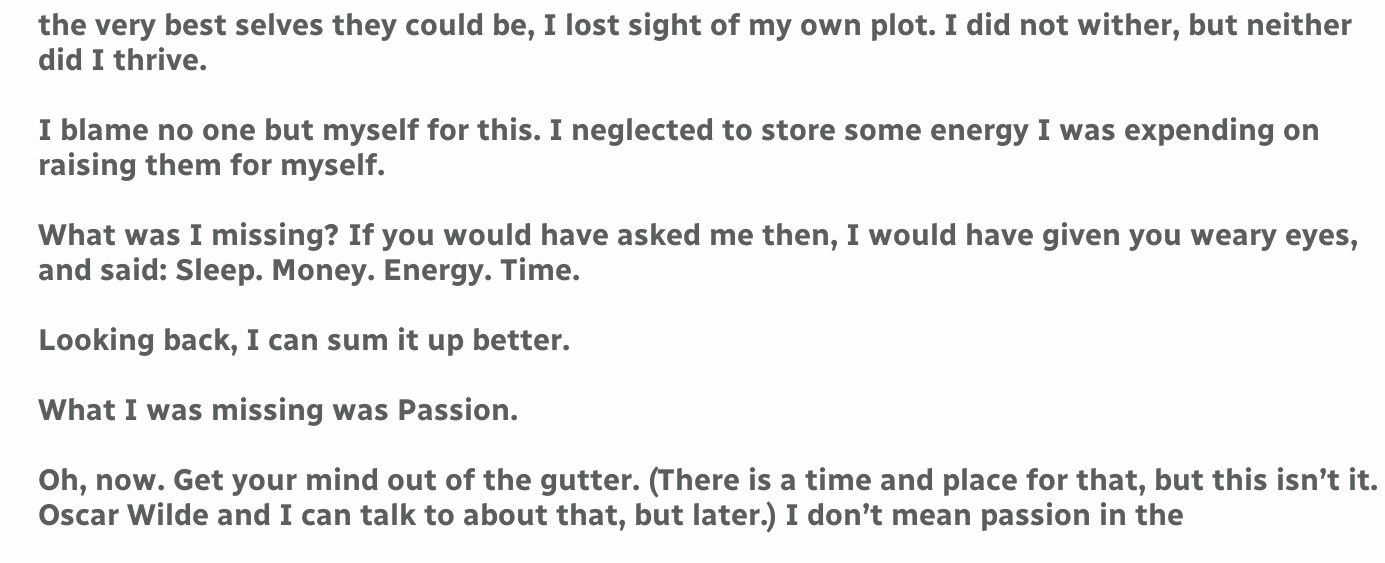the very best selves they could be, I lost sight of my own plot. I did not wither, but neither did I thrive.

I blame no one but myself for this. I neglected to store some energy I was expending on raising them for myself.

What was I missing? If you would have asked me then, I would have given you weary eyes, and said: Sleep. Money. Energy. Time.

Looking back, I can sum it up better.

What I was missing was Passion.

Oh, now. Get your mind out of the gutter. (There is a time and place for that, but this isn’t it. Oscar Wilde and I can talk to about that, but later.) I don’t mean passion in the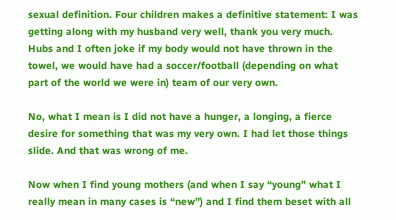sexual definition. Four children makes a definitive statement: I was getting along with my husband very well, thank you very much. Hubs and I often joke if my body would not have thrown in the towel, we would have had a soccer/football (depending on what part of the world we were in) team of our very own.

No, what I mean is I did not have a hunger, a longing, a fierce desire for something that was my very own. I had let those things slide. And that was wrong of me.

Now when I find young mothers (and when I say “young” what I really mean in many cases is “new”) and I find them beset with all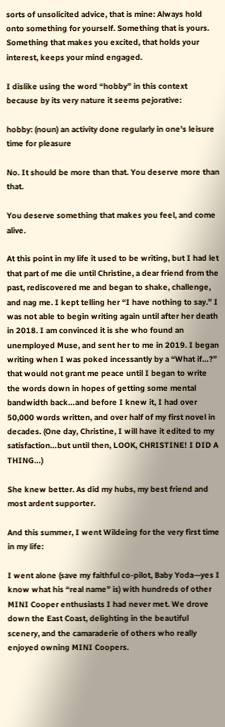sorts of unsolicited advice, that is mine: Always hold onto something for yourself. Something that is yours. Something that makes you excited, that holds your interest, keeps your mind engaged.

I dislike using the word “hobby” in this context because by its very nature it seems pejorative:

hobby: (noun) an activity done regularly in one's leisure time for pleasure

No. It should be more than that. You deserve more than that.

You deserve something that makes you feel, and come alive.

At this point in my life it used to be writing, but I had let that part of me die until Christine, a dear friend from the past, rediscovered me and began to shake, challenge, and nag me. I kept telling her “I have nothing to say.” I was not able to begin writing again until after her death in 2018. I am convinced it is she who found an unemployed Muse, and sent her to me in 2019. I began writing when I was poked incessantly by a “What if…?” that would not grant me peace until I began to write the words down in hopes of getting some mental bandwidth back…and before I knew it, I had over 50,000 words written, and over half of my first novel in decades. (One day, Christine, I will have it edited to my satisfaction…but until then, LOOK, CHRISTINE! I DID A THING…)

She knew better. As did my hubs, my best friend and most ardent supporter.

And this summer, I went Wildeing for the very first time in my life:

I went alone (save my faithful co-pilot, Baby Yoda—yes I know what his “real name” is) with hundreds of other MINI Cooper enthusiasts I had never met. We drove down the East Coast, delighting in the beautiful scenery, and the camaraderie of others who really enjoyed owning MINI Coopers.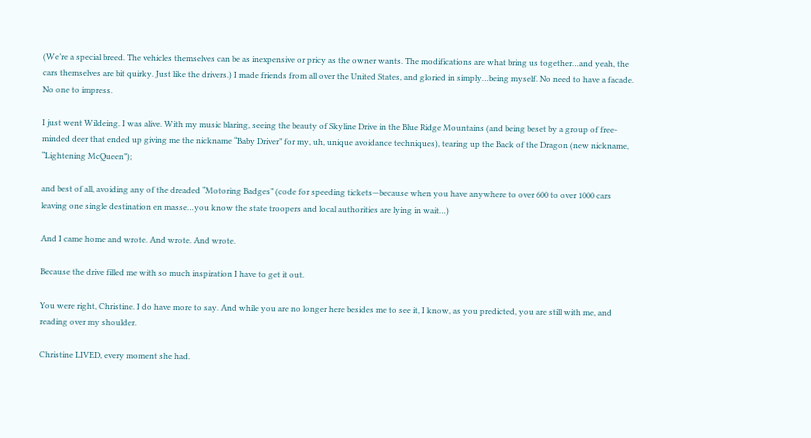(We’re a special breed. The vehicles themselves can be as inexpensive or pricy as the owner wants. The modifications are what bring us together…and yeah, the cars themselves are bit quirky. Just like the drivers.) I made friends from all over the United States, and gloried in simply…being myself. No need to have a facade. No one to impress.

I just went Wildeing. I was alive. With my music blaring, seeing the beauty of Skyline Drive in the Blue Ridge Mountains (and being beset by a group of free-minded deer that ended up giving me the nickname “Baby Driver” for my, uh, unique avoidance techniques), tearing up the Back of the Dragon (new nickname, “Lightening McQueen”);

and best of all, avoiding any of the dreaded “Motoring Badges” (code for speeding tickets—because when you have anywhere to over 600 to over 1000 cars leaving one single destination en masse…you know the state troopers and local authorities are lying in wait…)

And I came home and wrote. And wrote. And wrote.

Because the drive filled me with so much inspiration I have to get it out.

You were right, Christine. I do have more to say. And while you are no longer here besides me to see it, I know, as you predicted, you are still with me, and reading over my shoulder.

Christine LIVED, every moment she had.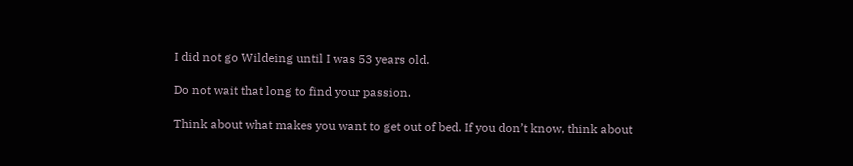I did not go Wildeing until I was 53 years old.

Do not wait that long to find your passion.

Think about what makes you want to get out of bed. If you don’t know, think about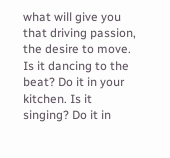what will give you that driving passion, the desire to move. Is it dancing to the beat? Do it in your kitchen. Is it singing? Do it in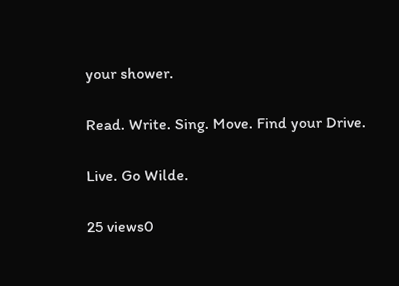your shower.

Read. Write. Sing. Move. Find your Drive.

Live. Go Wilde.

25 views0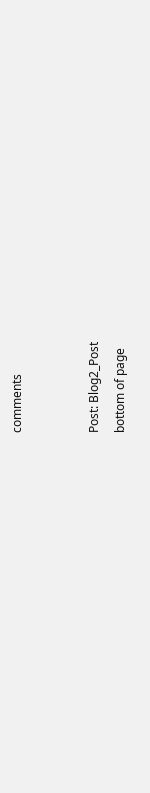comments


Post: Blog2_Post
bottom of page